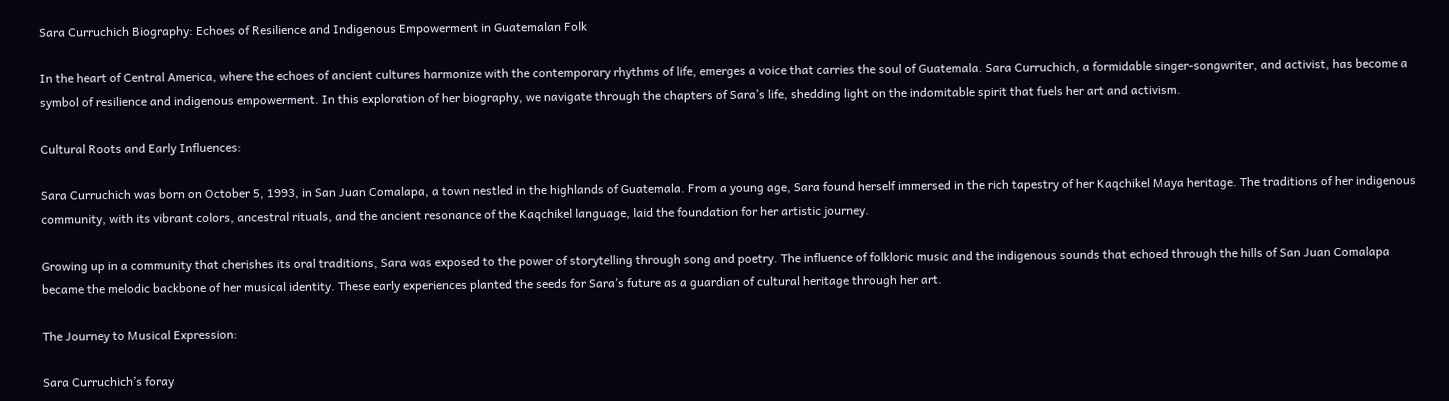Sara Curruchich Biography: Echoes of Resilience and Indigenous Empowerment in Guatemalan Folk

In the heart of Central America, where the echoes of ancient cultures harmonize with the contemporary rhythms of life, emerges a voice that carries the soul of Guatemala. Sara Curruchich, a formidable singer-songwriter, and activist, has become a symbol of resilience and indigenous empowerment. In this exploration of her biography, we navigate through the chapters of Sara’s life, shedding light on the indomitable spirit that fuels her art and activism.

Cultural Roots and Early Influences:

Sara Curruchich was born on October 5, 1993, in San Juan Comalapa, a town nestled in the highlands of Guatemala. From a young age, Sara found herself immersed in the rich tapestry of her Kaqchikel Maya heritage. The traditions of her indigenous community, with its vibrant colors, ancestral rituals, and the ancient resonance of the Kaqchikel language, laid the foundation for her artistic journey.

Growing up in a community that cherishes its oral traditions, Sara was exposed to the power of storytelling through song and poetry. The influence of folkloric music and the indigenous sounds that echoed through the hills of San Juan Comalapa became the melodic backbone of her musical identity. These early experiences planted the seeds for Sara’s future as a guardian of cultural heritage through her art.

The Journey to Musical Expression:

Sara Curruchich’s foray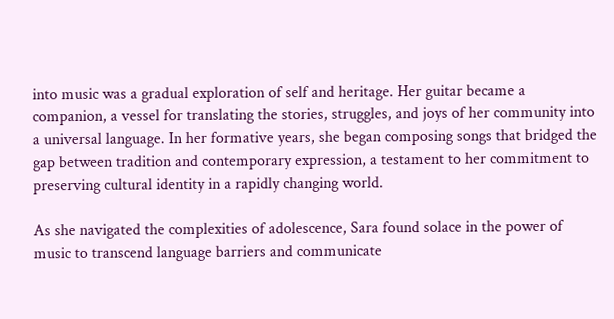into music was a gradual exploration of self and heritage. Her guitar became a companion, a vessel for translating the stories, struggles, and joys of her community into a universal language. In her formative years, she began composing songs that bridged the gap between tradition and contemporary expression, a testament to her commitment to preserving cultural identity in a rapidly changing world.

As she navigated the complexities of adolescence, Sara found solace in the power of music to transcend language barriers and communicate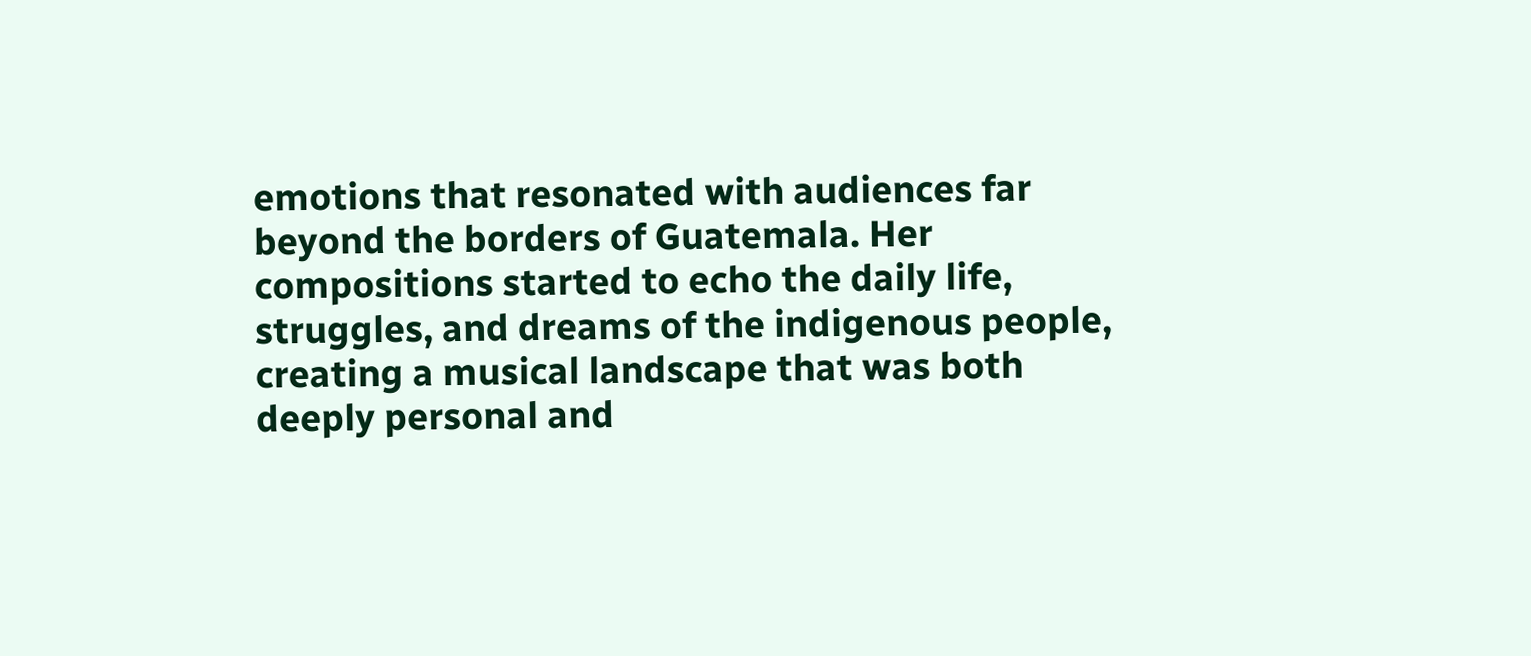emotions that resonated with audiences far beyond the borders of Guatemala. Her compositions started to echo the daily life, struggles, and dreams of the indigenous people, creating a musical landscape that was both deeply personal and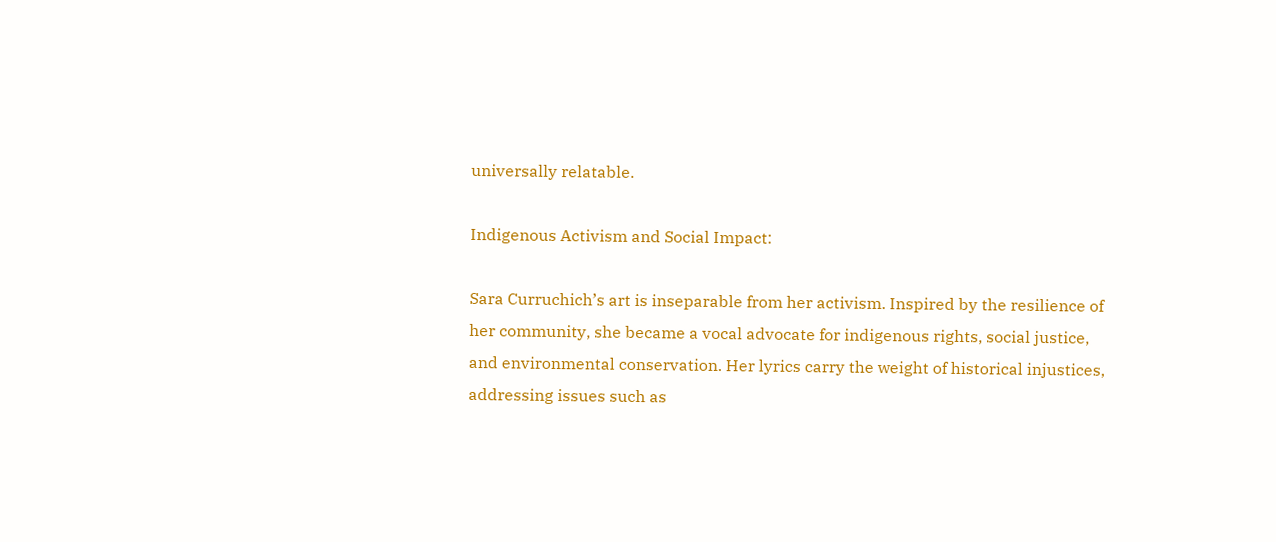universally relatable.

Indigenous Activism and Social Impact:

Sara Curruchich’s art is inseparable from her activism. Inspired by the resilience of her community, she became a vocal advocate for indigenous rights, social justice, and environmental conservation. Her lyrics carry the weight of historical injustices, addressing issues such as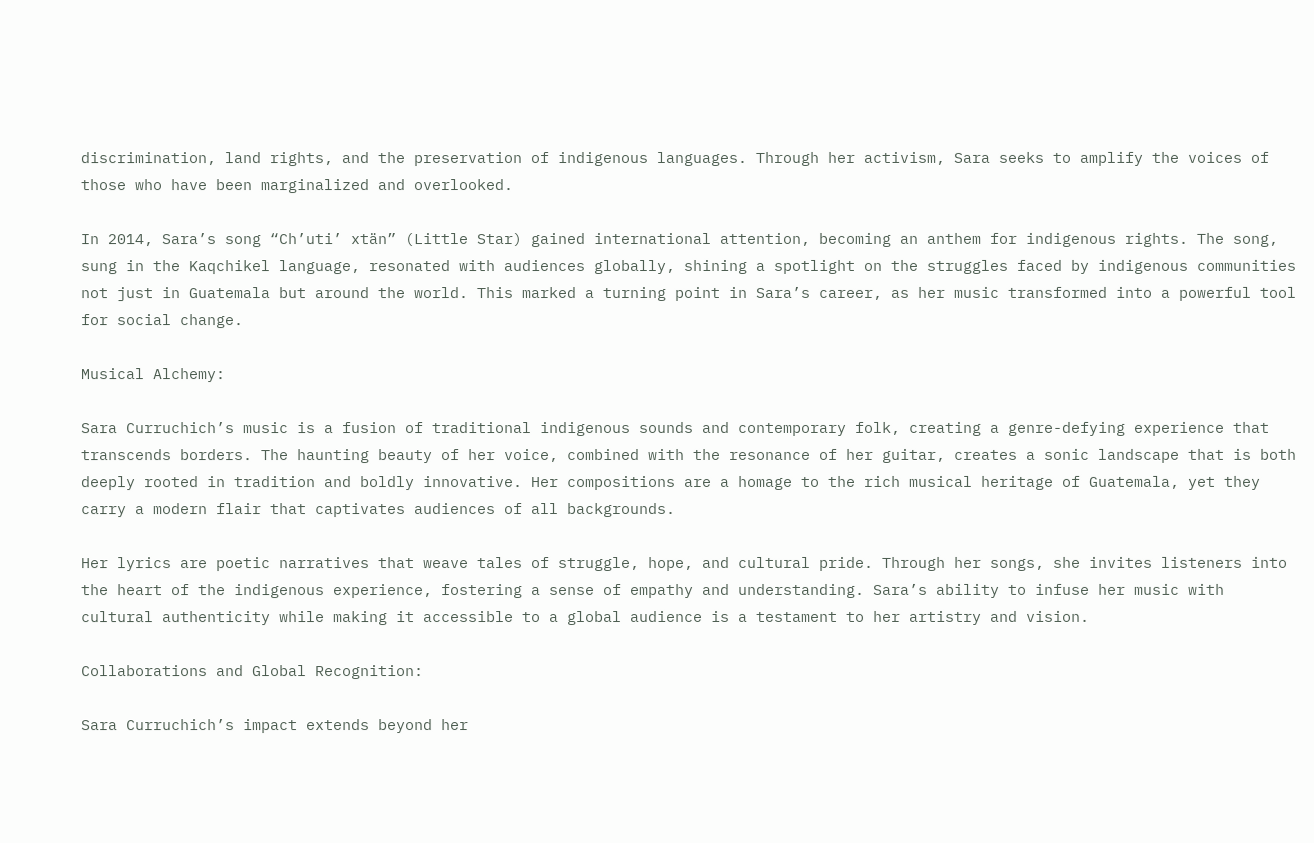discrimination, land rights, and the preservation of indigenous languages. Through her activism, Sara seeks to amplify the voices of those who have been marginalized and overlooked.

In 2014, Sara’s song “Ch’uti’ xtän” (Little Star) gained international attention, becoming an anthem for indigenous rights. The song, sung in the Kaqchikel language, resonated with audiences globally, shining a spotlight on the struggles faced by indigenous communities not just in Guatemala but around the world. This marked a turning point in Sara’s career, as her music transformed into a powerful tool for social change.

Musical Alchemy:

Sara Curruchich’s music is a fusion of traditional indigenous sounds and contemporary folk, creating a genre-defying experience that transcends borders. The haunting beauty of her voice, combined with the resonance of her guitar, creates a sonic landscape that is both deeply rooted in tradition and boldly innovative. Her compositions are a homage to the rich musical heritage of Guatemala, yet they carry a modern flair that captivates audiences of all backgrounds.

Her lyrics are poetic narratives that weave tales of struggle, hope, and cultural pride. Through her songs, she invites listeners into the heart of the indigenous experience, fostering a sense of empathy and understanding. Sara’s ability to infuse her music with cultural authenticity while making it accessible to a global audience is a testament to her artistry and vision.

Collaborations and Global Recognition:

Sara Curruchich’s impact extends beyond her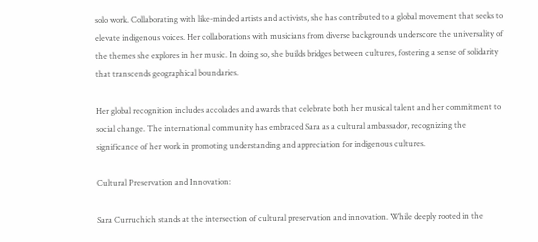solo work. Collaborating with like-minded artists and activists, she has contributed to a global movement that seeks to elevate indigenous voices. Her collaborations with musicians from diverse backgrounds underscore the universality of the themes she explores in her music. In doing so, she builds bridges between cultures, fostering a sense of solidarity that transcends geographical boundaries.

Her global recognition includes accolades and awards that celebrate both her musical talent and her commitment to social change. The international community has embraced Sara as a cultural ambassador, recognizing the significance of her work in promoting understanding and appreciation for indigenous cultures.

Cultural Preservation and Innovation:

Sara Curruchich stands at the intersection of cultural preservation and innovation. While deeply rooted in the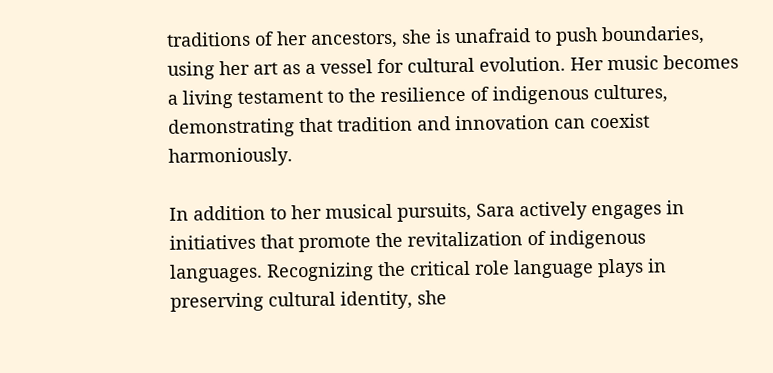traditions of her ancestors, she is unafraid to push boundaries, using her art as a vessel for cultural evolution. Her music becomes a living testament to the resilience of indigenous cultures, demonstrating that tradition and innovation can coexist harmoniously.

In addition to her musical pursuits, Sara actively engages in initiatives that promote the revitalization of indigenous languages. Recognizing the critical role language plays in preserving cultural identity, she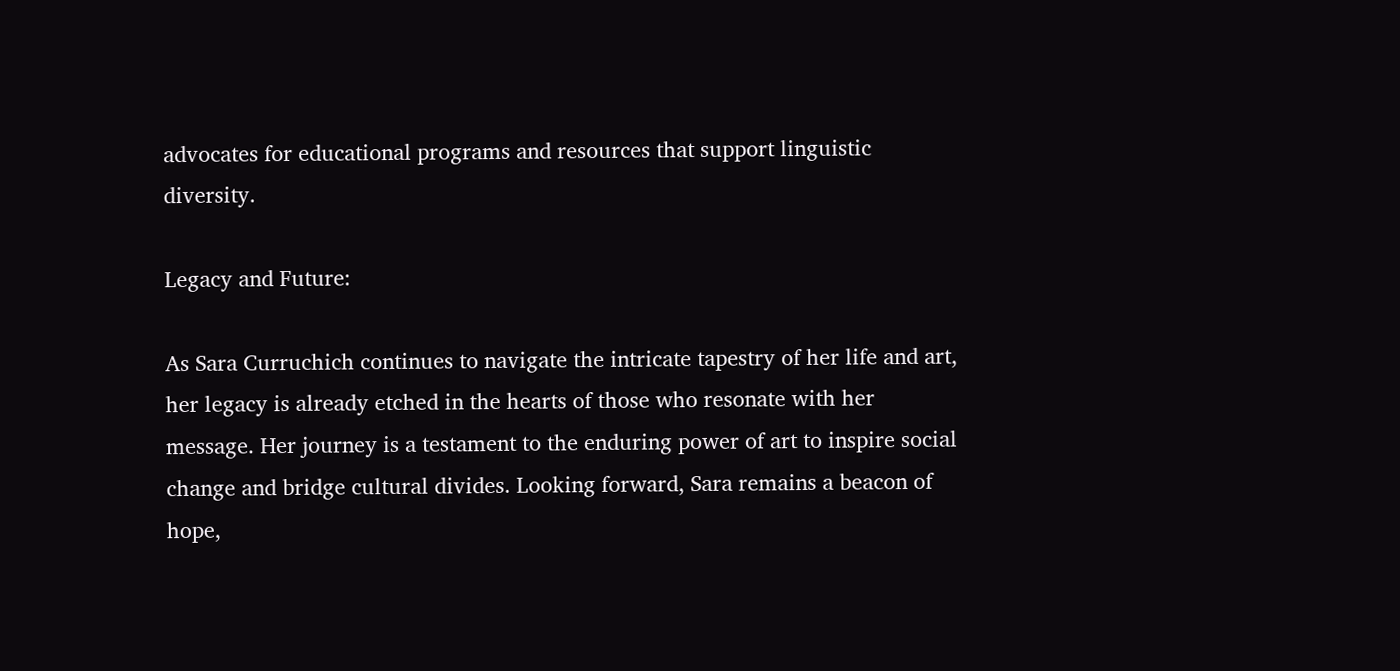advocates for educational programs and resources that support linguistic diversity.

Legacy and Future:

As Sara Curruchich continues to navigate the intricate tapestry of her life and art, her legacy is already etched in the hearts of those who resonate with her message. Her journey is a testament to the enduring power of art to inspire social change and bridge cultural divides. Looking forward, Sara remains a beacon of hope,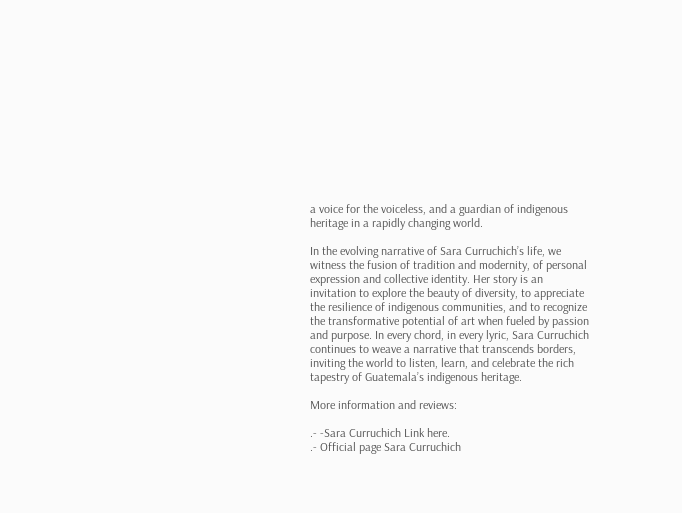a voice for the voiceless, and a guardian of indigenous heritage in a rapidly changing world.

In the evolving narrative of Sara Curruchich’s life, we witness the fusion of tradition and modernity, of personal expression and collective identity. Her story is an invitation to explore the beauty of diversity, to appreciate the resilience of indigenous communities, and to recognize the transformative potential of art when fueled by passion and purpose. In every chord, in every lyric, Sara Curruchich continues to weave a narrative that transcends borders, inviting the world to listen, learn, and celebrate the rich tapestry of Guatemala’s indigenous heritage.

More information and reviews:

.- -Sara Curruchich Link here.
.- Official page Sara Curruchich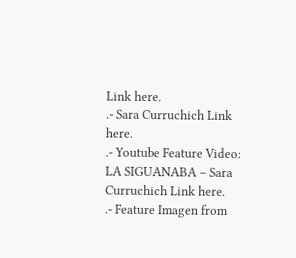Link here.
.- Sara Curruchich Link here.
.- Youtube Feature Video: LA SIGUANABA – Sara Curruchich Link here.
.- Feature Imagen from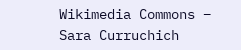Wikimedia Commons – Sara Curruchich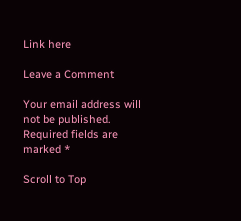Link here

Leave a Comment

Your email address will not be published. Required fields are marked *

Scroll to Top